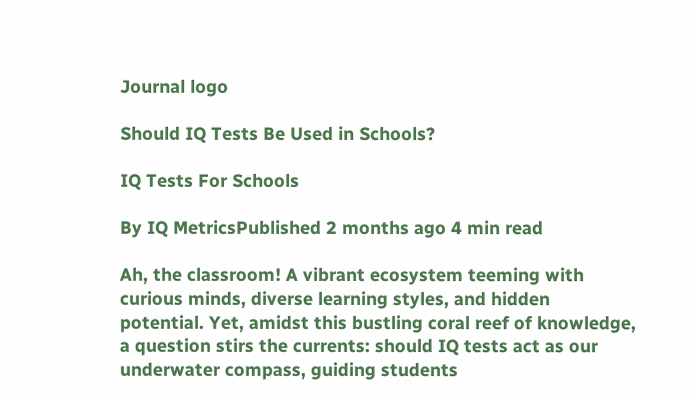Journal logo

Should IQ Tests Be Used in Schools?

IQ Tests For Schools

By IQ MetricsPublished 2 months ago 4 min read

Ah, the classroom! A vibrant ecosystem teeming with curious minds, diverse learning styles, and hidden potential. Yet, amidst this bustling coral reef of knowledge, a question stirs the currents: should IQ tests act as our underwater compass, guiding students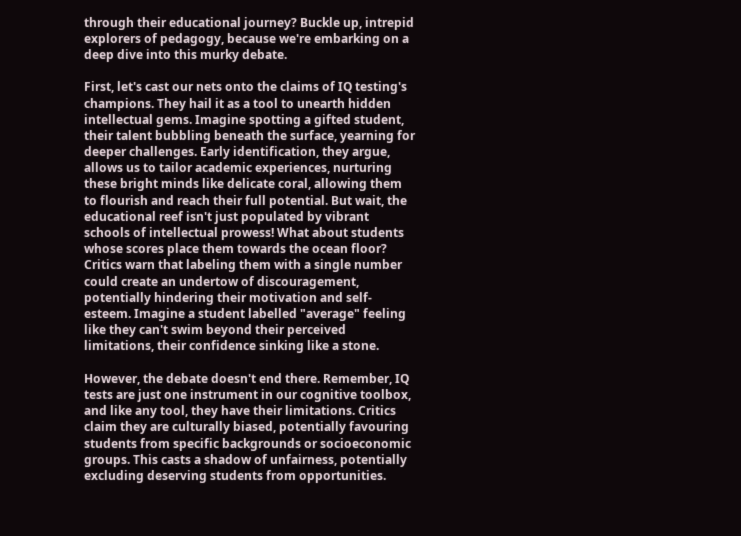through their educational journey? Buckle up, intrepid explorers of pedagogy, because we're embarking on a deep dive into this murky debate.

First, let's cast our nets onto the claims of IQ testing's champions. They hail it as a tool to unearth hidden intellectual gems. Imagine spotting a gifted student, their talent bubbling beneath the surface, yearning for deeper challenges. Early identification, they argue, allows us to tailor academic experiences, nurturing these bright minds like delicate coral, allowing them to flourish and reach their full potential. But wait, the educational reef isn't just populated by vibrant schools of intellectual prowess! What about students whose scores place them towards the ocean floor? Critics warn that labeling them with a single number could create an undertow of discouragement, potentially hindering their motivation and self-esteem. Imagine a student labelled "average" feeling like they can't swim beyond their perceived limitations, their confidence sinking like a stone.

However, the debate doesn't end there. Remember, IQ tests are just one instrument in our cognitive toolbox, and like any tool, they have their limitations. Critics claim they are culturally biased, potentially favouring students from specific backgrounds or socioeconomic groups. This casts a shadow of unfairness, potentially excluding deserving students from opportunities.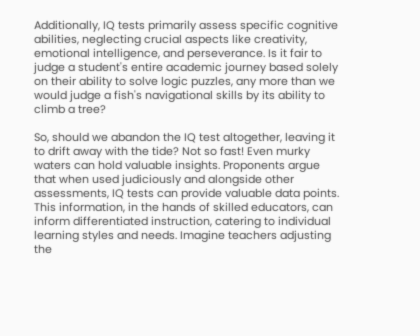Additionally, IQ tests primarily assess specific cognitive abilities, neglecting crucial aspects like creativity, emotional intelligence, and perseverance. Is it fair to judge a student's entire academic journey based solely on their ability to solve logic puzzles, any more than we would judge a fish's navigational skills by its ability to climb a tree?

So, should we abandon the IQ test altogether, leaving it to drift away with the tide? Not so fast! Even murky waters can hold valuable insights. Proponents argue that when used judiciously and alongside other assessments, IQ tests can provide valuable data points. This information, in the hands of skilled educators, can inform differentiated instruction, catering to individual learning styles and needs. Imagine teachers adjusting the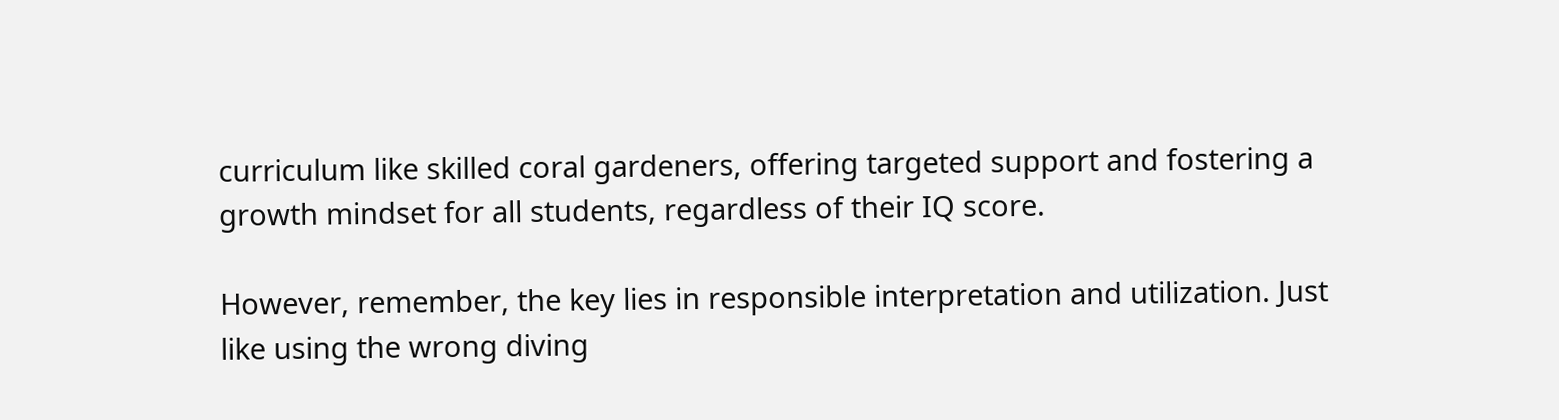curriculum like skilled coral gardeners, offering targeted support and fostering a growth mindset for all students, regardless of their IQ score.

However, remember, the key lies in responsible interpretation and utilization. Just like using the wrong diving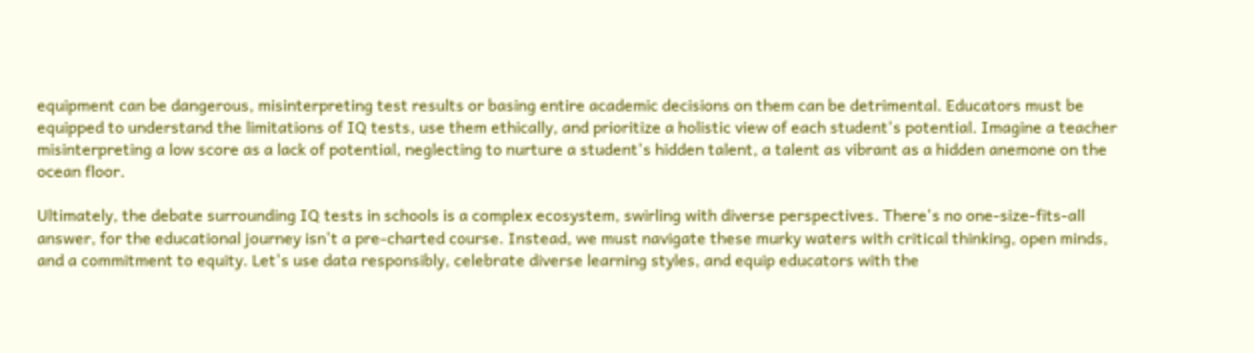equipment can be dangerous, misinterpreting test results or basing entire academic decisions on them can be detrimental. Educators must be equipped to understand the limitations of IQ tests, use them ethically, and prioritize a holistic view of each student's potential. Imagine a teacher misinterpreting a low score as a lack of potential, neglecting to nurture a student's hidden talent, a talent as vibrant as a hidden anemone on the ocean floor.

Ultimately, the debate surrounding IQ tests in schools is a complex ecosystem, swirling with diverse perspectives. There's no one-size-fits-all answer, for the educational journey isn't a pre-charted course. Instead, we must navigate these murky waters with critical thinking, open minds, and a commitment to equity. Let's use data responsibly, celebrate diverse learning styles, and equip educators with the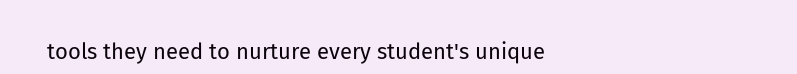tools they need to nurture every student's unique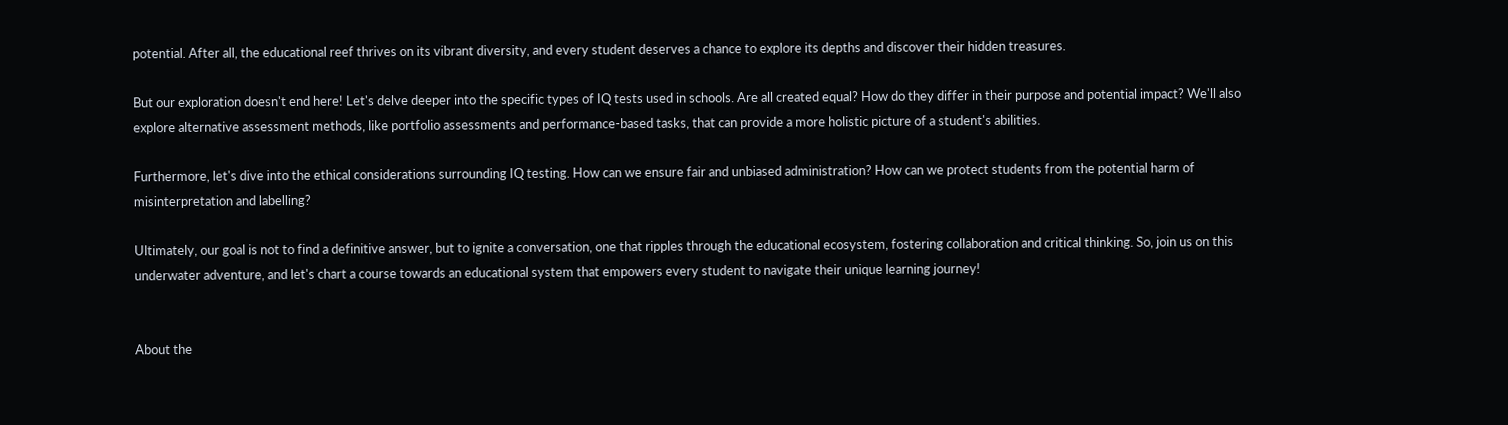potential. After all, the educational reef thrives on its vibrant diversity, and every student deserves a chance to explore its depths and discover their hidden treasures.

But our exploration doesn't end here! Let's delve deeper into the specific types of IQ tests used in schools. Are all created equal? How do they differ in their purpose and potential impact? We'll also explore alternative assessment methods, like portfolio assessments and performance-based tasks, that can provide a more holistic picture of a student's abilities.

Furthermore, let's dive into the ethical considerations surrounding IQ testing. How can we ensure fair and unbiased administration? How can we protect students from the potential harm of misinterpretation and labelling?

Ultimately, our goal is not to find a definitive answer, but to ignite a conversation, one that ripples through the educational ecosystem, fostering collaboration and critical thinking. So, join us on this underwater adventure, and let's chart a course towards an educational system that empowers every student to navigate their unique learning journey!


About the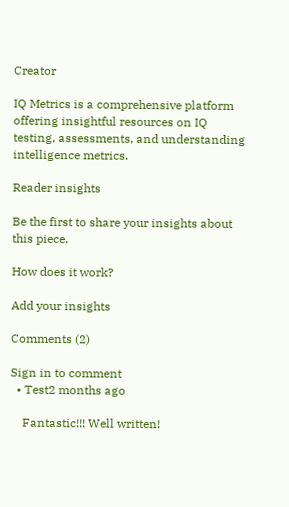Creator

IQ Metrics is a comprehensive platform offering insightful resources on IQ testing, assessments, and understanding intelligence metrics.

Reader insights

Be the first to share your insights about this piece.

How does it work?

Add your insights

Comments (2)

Sign in to comment
  • Test2 months ago

    Fantastic!!! Well written!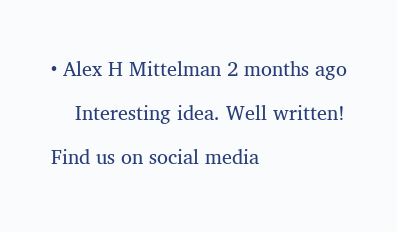• Alex H Mittelman 2 months ago

    Interesting idea. Well written!

Find us on social media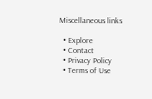Miscellaneous links

  • Explore
  • Contact
  • Privacy Policy
  • Terms of Use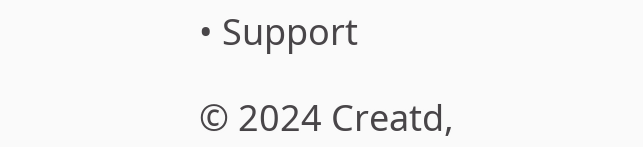• Support

© 2024 Creatd,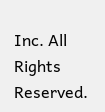Inc. All Rights Reserved.